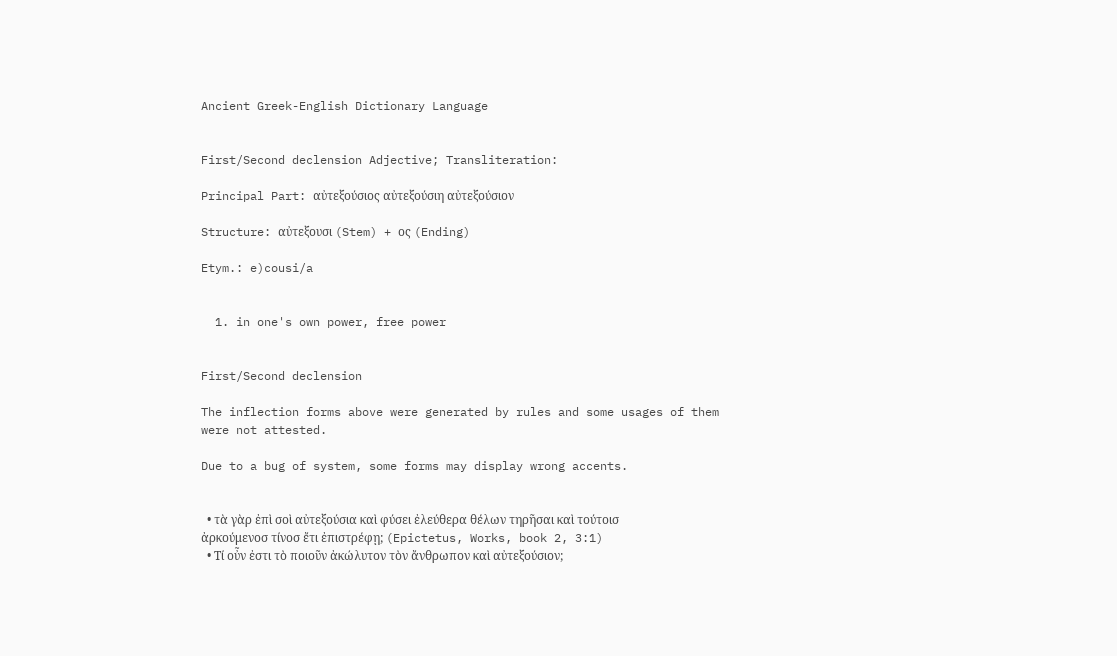Ancient Greek-English Dictionary Language


First/Second declension Adjective; Transliteration:

Principal Part: αὐτεξούσιος αὐτεξούσιη αὐτεξούσιον

Structure: αὐτεξουσι (Stem) + ος (Ending)

Etym.: e)cousi/a


  1. in one's own power, free power


First/Second declension

The inflection forms above were generated by rules and some usages of them were not attested.

Due to a bug of system, some forms may display wrong accents.


  • τὰ γὰρ ἐπὶ σοὶ αὐτεξούσια καὶ φύσει ἐλεύθερα θέλων τηρῆσαι καὶ τούτοισ ἀρκούμενοσ τίνοσ ἔτι ἐπιστρέφῃ; (Epictetus, Works, book 2, 3:1)
  • Τί οὖν ἐστι τὸ ποιοῦν ἀκώλυτον τὸν ἄνθρωπον καὶ αὐτεξούσιον;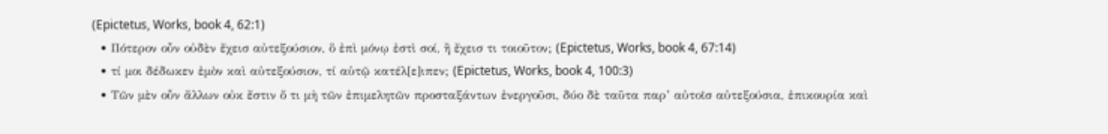(Epictetus, Works, book 4, 62:1)
  • Πότερον οὖν οὐδὲν ἔχεισ αὐτεξούσιον, ὃ ἐπὶ μόνῳ ἐστὶ σοί, ἢ ἔχεισ τι τοιοῦτον; (Epictetus, Works, book 4, 67:14)
  • τί μοι δέδωκεν ἐμὸν καὶ αὐτεξούσιον, τί αὑτῷ κατέλ[ε]ιπεν; (Epictetus, Works, book 4, 100:3)
  • Τῶν μὲν οὖν ἄλλων οὐκ ἔστιν ὅ τι μὴ τῶν ἐπιμελητῶν προσταξάντων ἐνεργοῦσι, δύο δὲ ταῦτα παρ’ αὐτοῖσ αὐτεξούσια, ἐπικουρία καὶ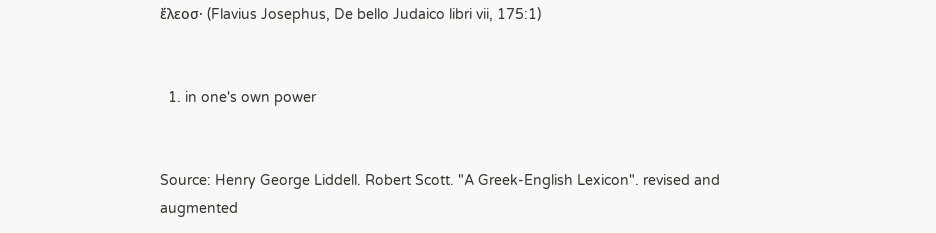ἔλεοσ· (Flavius Josephus, De bello Judaico libri vii, 175:1)


  1. in one's own power


Source: Henry George Liddell. Robert Scott. "A Greek-English Lexicon". revised and augmented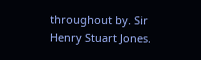throughout by. Sir Henry Stuart Jones.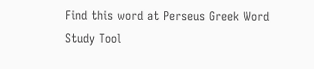Find this word at Perseus Greek Word Study Tool